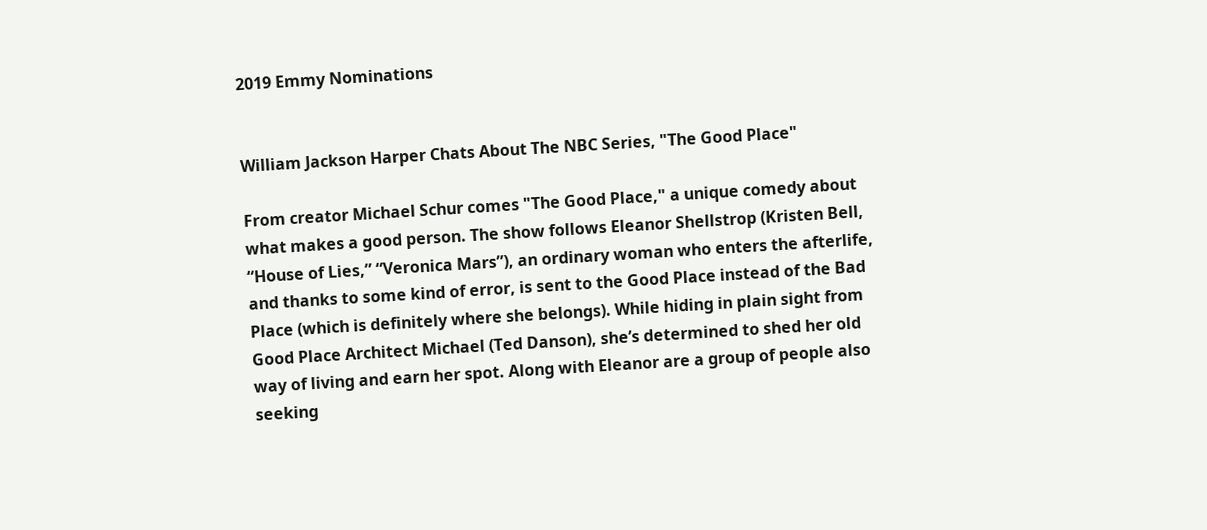2019 Emmy Nominations


William Jackson Harper Chats About The NBC Series, "The Good Place"

From creator Michael Schur comes "The Good Place," a unique comedy about what makes a good person. The show follows Eleanor Shellstrop (Kristen Bell, “House of Lies,” “Veronica Mars”), an ordinary woman who enters the afterlife, and thanks to some kind of error, is sent to the Good Place instead of the Bad Place (which is definitely where she belongs). While hiding in plain sight from Good Place Architect Michael (Ted Danson), she’s determined to shed her old way of living and earn her spot. Along with Eleanor are a group of people also seeking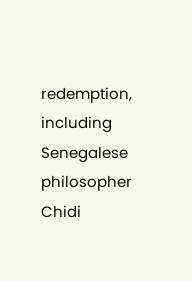redemption, including Senegalese philosopher Chidi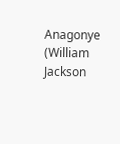Anagonye (William Jackson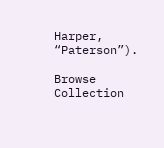Harper, “Paterson”).

Browse Collection